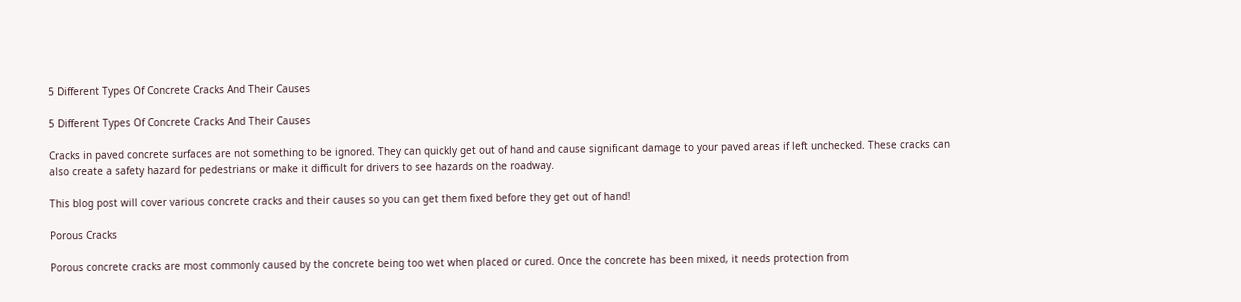5 Different Types Of Concrete Cracks And Their Causes

5 Different Types Of Concrete Cracks And Their Causes

Cracks in paved concrete surfaces are not something to be ignored. They can quickly get out of hand and cause significant damage to your paved areas if left unchecked. These cracks can also create a safety hazard for pedestrians or make it difficult for drivers to see hazards on the roadway.

This blog post will cover various concrete cracks and their causes so you can get them fixed before they get out of hand!

Porous Cracks

Porous concrete cracks are most commonly caused by the concrete being too wet when placed or cured. Once the concrete has been mixed, it needs protection from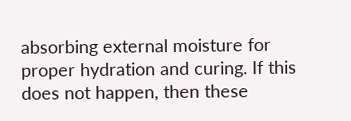absorbing external moisture for proper hydration and curing. If this does not happen, then these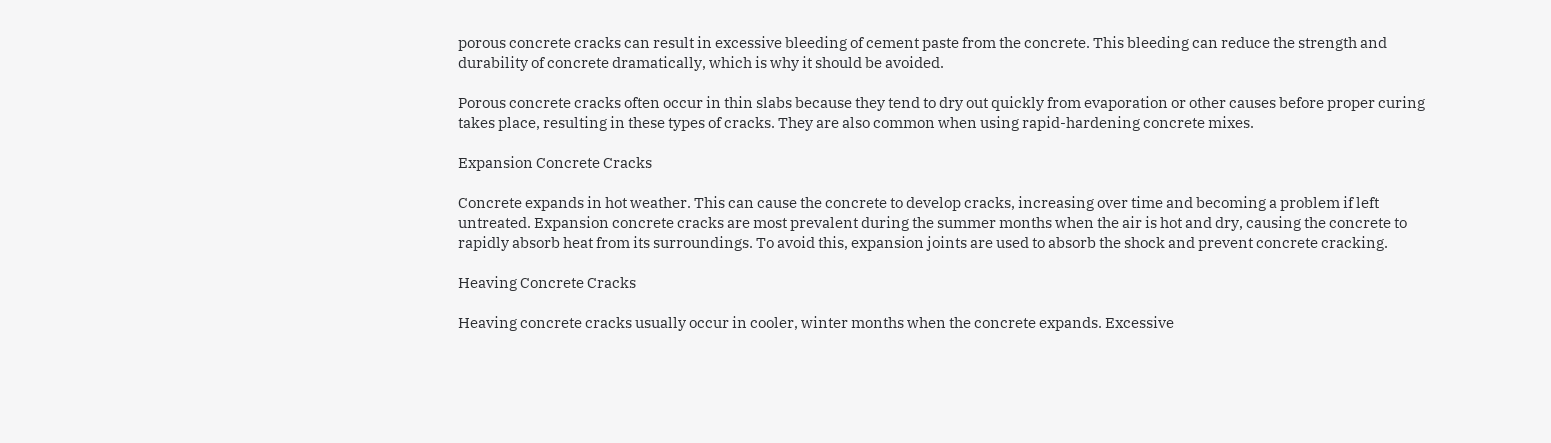porous concrete cracks can result in excessive bleeding of cement paste from the concrete. This bleeding can reduce the strength and durability of concrete dramatically, which is why it should be avoided.

Porous concrete cracks often occur in thin slabs because they tend to dry out quickly from evaporation or other causes before proper curing takes place, resulting in these types of cracks. They are also common when using rapid-hardening concrete mixes.

Expansion Concrete Cracks

Concrete expands in hot weather. This can cause the concrete to develop cracks, increasing over time and becoming a problem if left untreated. Expansion concrete cracks are most prevalent during the summer months when the air is hot and dry, causing the concrete to rapidly absorb heat from its surroundings. To avoid this, expansion joints are used to absorb the shock and prevent concrete cracking.

Heaving Concrete Cracks

Heaving concrete cracks usually occur in cooler, winter months when the concrete expands. Excessive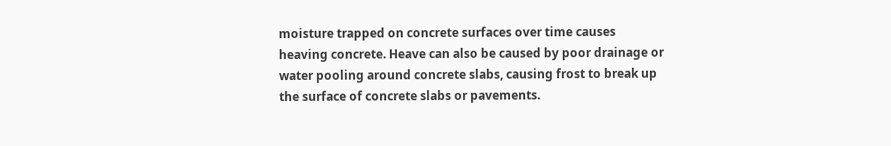moisture trapped on concrete surfaces over time causes heaving concrete. Heave can also be caused by poor drainage or water pooling around concrete slabs, causing frost to break up the surface of concrete slabs or pavements.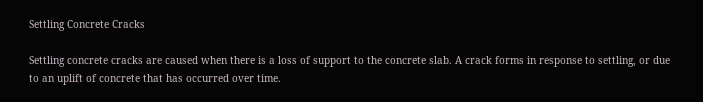Settling Concrete Cracks

Settling concrete cracks are caused when there is a loss of support to the concrete slab. A crack forms in response to settling, or due to an uplift of concrete that has occurred over time.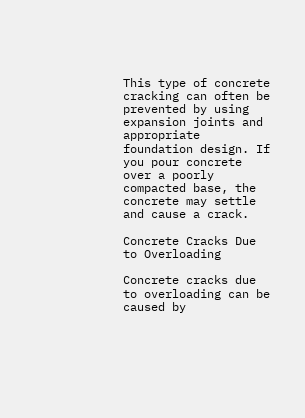This type of concrete cracking can often be prevented by using expansion joints and appropriate foundation design. If you pour concrete over a poorly compacted base, the concrete may settle and cause a crack.

Concrete Cracks Due to Overloading

Concrete cracks due to overloading can be caused by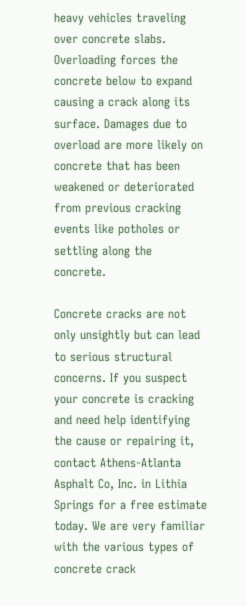heavy vehicles traveling over concrete slabs. Overloading forces the concrete below to expand causing a crack along its surface. Damages due to overload are more likely on concrete that has been weakened or deteriorated from previous cracking events like potholes or settling along the concrete.

Concrete cracks are not only unsightly but can lead to serious structural concerns. If you suspect your concrete is cracking and need help identifying the cause or repairing it, contact Athens-Atlanta Asphalt Co, Inc. in Lithia Springs for a free estimate today. We are very familiar with the various types of concrete crack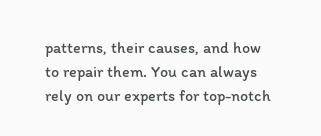patterns, their causes, and how to repair them. You can always rely on our experts for top-notch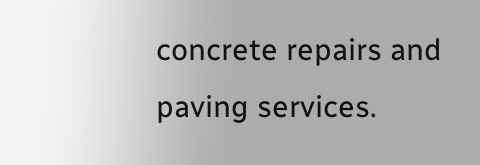concrete repairs and paving services.